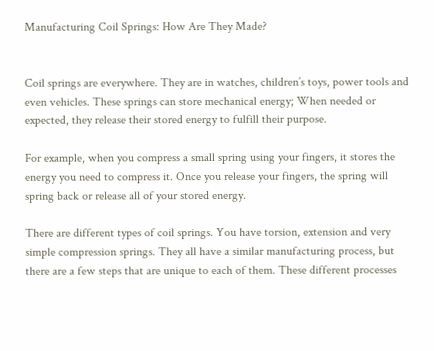Manufacturing Coil Springs: How Are They Made?


Coil springs are everywhere. They are in watches, children’s toys, power tools and even vehicles. These springs can store mechanical energy; When needed or expected, they release their stored energy to fulfill their purpose.

For example, when you compress a small spring using your fingers, it stores the energy you need to compress it. Once you release your fingers, the spring will spring back or release all of your stored energy.

There are different types of coil springs. You have torsion, extension and very simple compression springs. They all have a similar manufacturing process, but there are a few steps that are unique to each of them. These different processes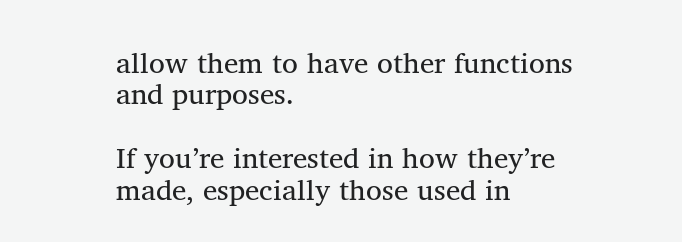allow them to have other functions and purposes.

If you’re interested in how they’re made, especially those used in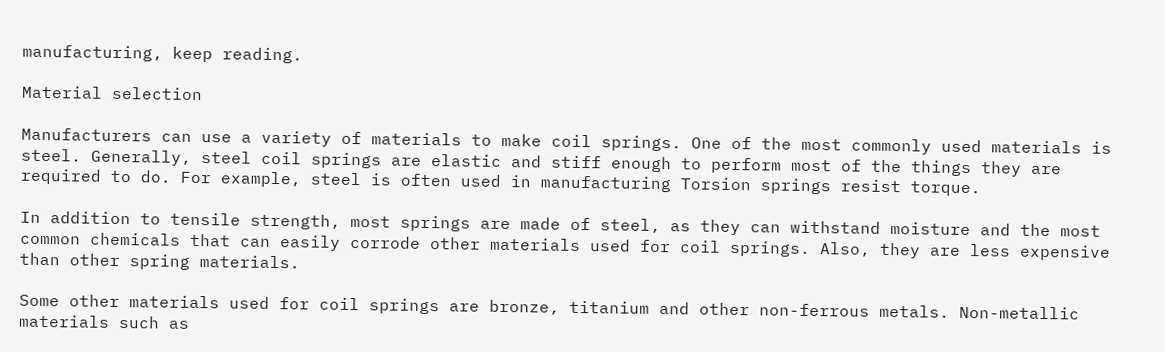manufacturing, keep reading.

Material selection

Manufacturers can use a variety of materials to make coil springs. One of the most commonly used materials is steel. Generally, steel coil springs are elastic and stiff enough to perform most of the things they are required to do. For example, steel is often used in manufacturing Torsion springs resist torque.

In addition to tensile strength, most springs are made of steel, as they can withstand moisture and the most common chemicals that can easily corrode other materials used for coil springs. Also, they are less expensive than other spring materials.

Some other materials used for coil springs are bronze, titanium and other non-ferrous metals. Non-metallic materials such as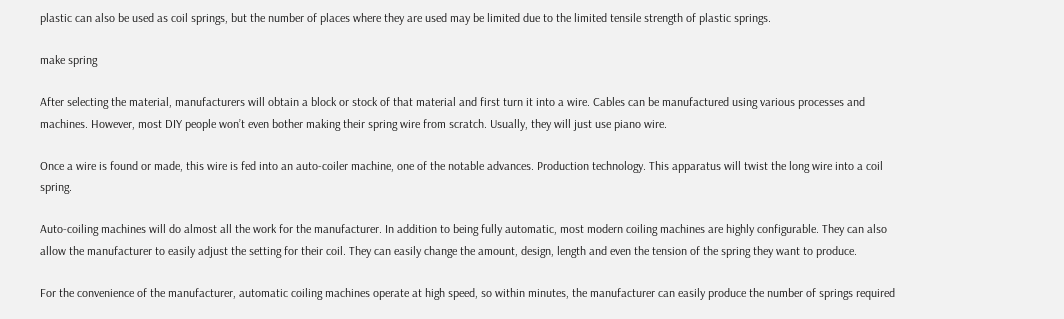plastic can also be used as coil springs, but the number of places where they are used may be limited due to the limited tensile strength of plastic springs.

make spring

After selecting the material, manufacturers will obtain a block or stock of that material and first turn it into a wire. Cables can be manufactured using various processes and machines. However, most DIY people won’t even bother making their spring wire from scratch. Usually, they will just use piano wire.

Once a wire is found or made, this wire is fed into an auto-coiler machine, one of the notable advances. Production technology. This apparatus will twist the long wire into a coil spring.

Auto-coiling machines will do almost all the work for the manufacturer. In addition to being fully automatic, most modern coiling machines are highly configurable. They can also allow the manufacturer to easily adjust the setting for their coil. They can easily change the amount, design, length and even the tension of the spring they want to produce.

For the convenience of the manufacturer, automatic coiling machines operate at high speed, so within minutes, the manufacturer can easily produce the number of springs required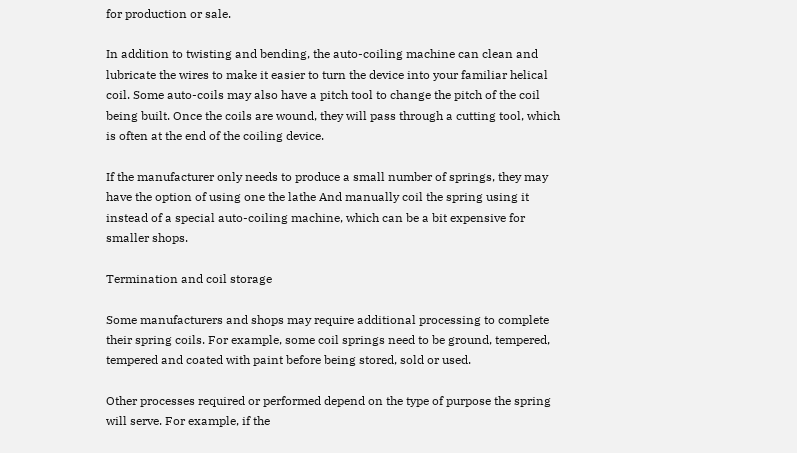for production or sale.

In addition to twisting and bending, the auto-coiling machine can clean and lubricate the wires to make it easier to turn the device into your familiar helical coil. Some auto-coils may also have a pitch tool to change the pitch of the coil being built. Once the coils are wound, they will pass through a cutting tool, which is often at the end of the coiling device.

If the manufacturer only needs to produce a small number of springs, they may have the option of using one the lathe And manually coil the spring using it instead of a special auto-coiling machine, which can be a bit expensive for smaller shops.

Termination and coil storage

Some manufacturers and shops may require additional processing to complete their spring coils. For example, some coil springs need to be ground, tempered, tempered and coated with paint before being stored, sold or used.

Other processes required or performed depend on the type of purpose the spring will serve. For example, if the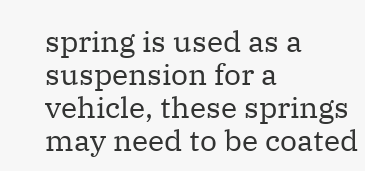spring is used as a suspension for a vehicle, these springs may need to be coated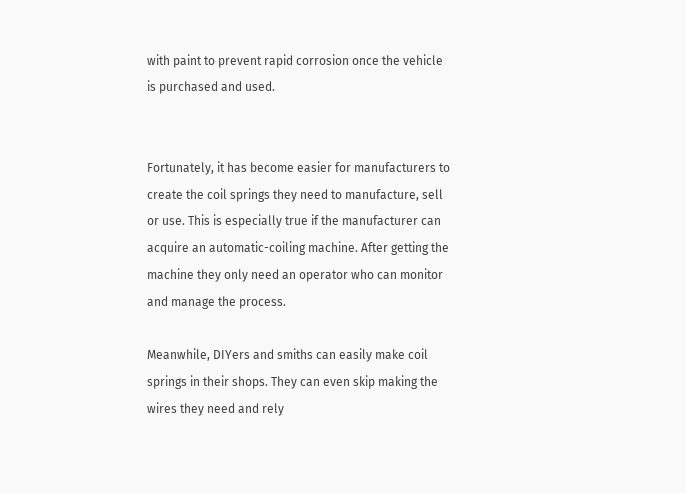with paint to prevent rapid corrosion once the vehicle is purchased and used.


Fortunately, it has become easier for manufacturers to create the coil springs they need to manufacture, sell or use. This is especially true if the manufacturer can acquire an automatic-coiling machine. After getting the machine they only need an operator who can monitor and manage the process.

Meanwhile, DIYers and smiths can easily make coil springs in their shops. They can even skip making the wires they need and rely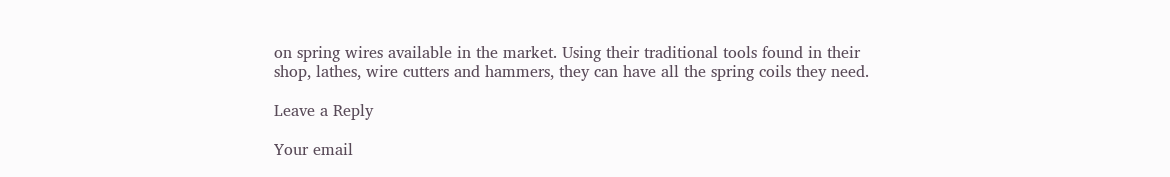on spring wires available in the market. Using their traditional tools found in their shop, lathes, wire cutters and hammers, they can have all the spring coils they need.

Leave a Reply

Your email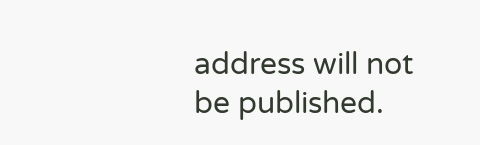address will not be published.